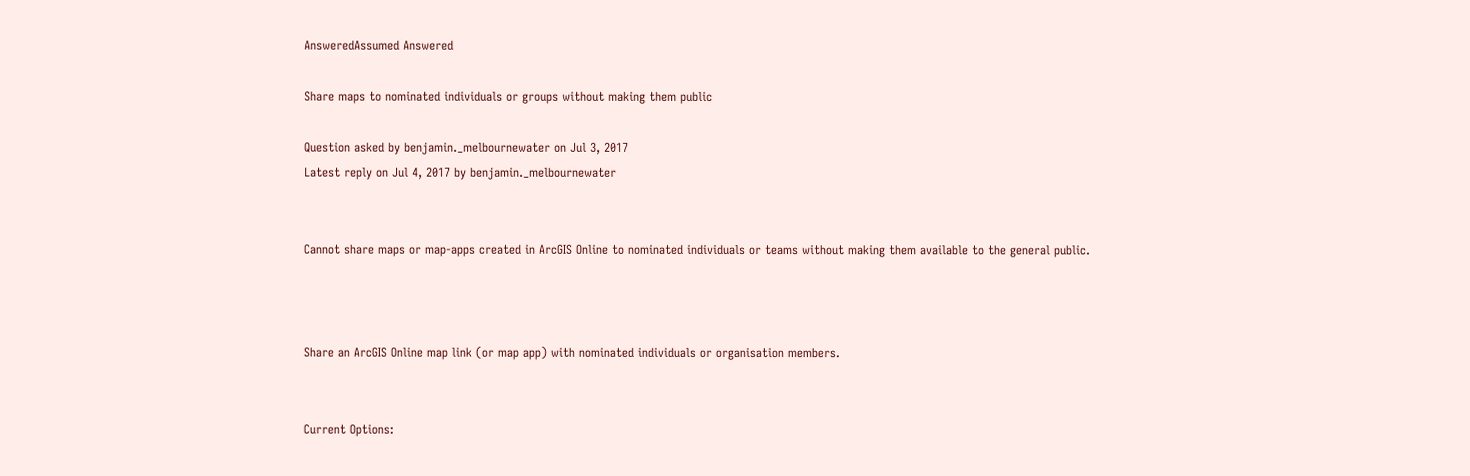AnsweredAssumed Answered

Share maps to nominated individuals or groups without making them public

Question asked by benjamin._melbournewater on Jul 3, 2017
Latest reply on Jul 4, 2017 by benjamin._melbournewater


Cannot share maps or map-apps created in ArcGIS Online to nominated individuals or teams without making them available to the general public.



Share an ArcGIS Online map link (or map app) with nominated individuals or organisation members.


Current Options: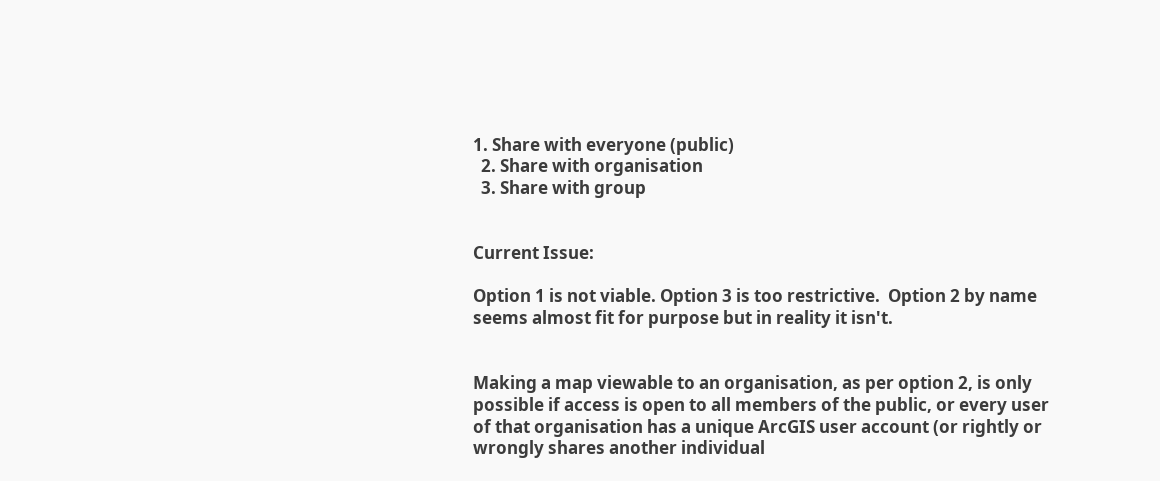1. Share with everyone (public)
  2. Share with organisation
  3. Share with group


Current Issue:

Option 1 is not viable. Option 3 is too restrictive.  Option 2 by name seems almost fit for purpose but in reality it isn't.


Making a map viewable to an organisation, as per option 2, is only possible if access is open to all members of the public, or every user of that organisation has a unique ArcGIS user account (or rightly or wrongly shares another individual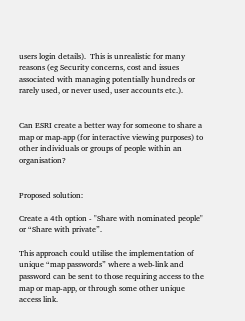users login details).  This is unrealistic for many reasons (eg Security concerns, cost and issues associated with managing potentially hundreds or rarely used, or never used, user accounts etc.).


Can ESRI create a better way for someone to share a map or map-app (for interactive viewing purposes) to other individuals or groups of people within an organisation?


Proposed solution:

Create a 4th option - "Share with nominated people" or “Share with private”.

This approach could utilise the implementation of unique “map passwords” where a web-link and password can be sent to those requiring access to the map or map-app, or through some other unique access link.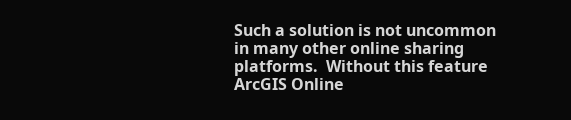Such a solution is not uncommon in many other online sharing platforms.  Without this feature ArcGIS Online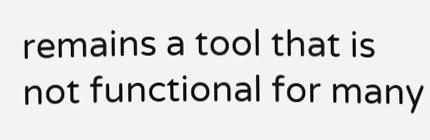remains a tool that is not functional for many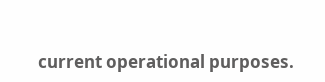current operational purposes.